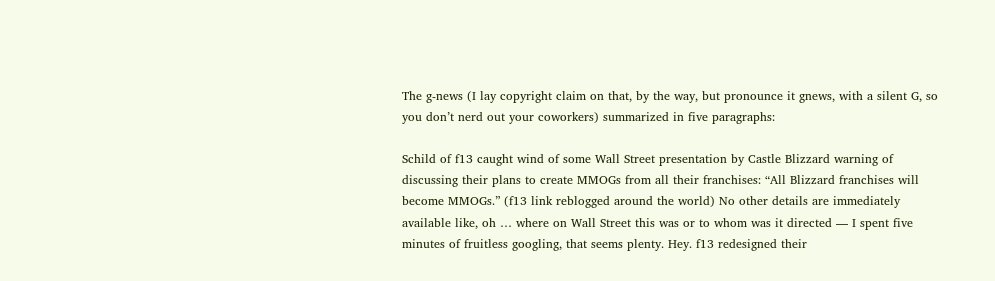The g-news (I lay copyright claim on that, by the way, but pronounce it gnews, with a silent G, so you don’t nerd out your coworkers) summarized in five paragraphs:

Schild of f13 caught wind of some Wall Street presentation by Castle Blizzard warning of discussing their plans to create MMOGs from all their franchises: “All Blizzard franchises will become MMOGs.” (f13 link reblogged around the world) No other details are immediately available like, oh … where on Wall Street this was or to whom was it directed — I spent five minutes of fruitless googling, that seems plenty. Hey. f13 redesigned their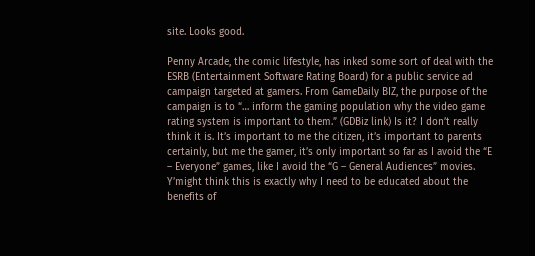site. Looks good.

Penny Arcade, the comic lifestyle, has inked some sort of deal with the ESRB (Entertainment Software Rating Board) for a public service ad campaign targeted at gamers. From GameDaily BIZ, the purpose of the campaign is to “… inform the gaming population why the video game rating system is important to them.” (GDBiz link) Is it? I don’t really think it is. It’s important to me the citizen, it’s important to parents certainly, but me the gamer, it’s only important so far as I avoid the “E – Everyone” games, like I avoid the “G – General Audiences” movies. Y’might think this is exactly why I need to be educated about the benefits of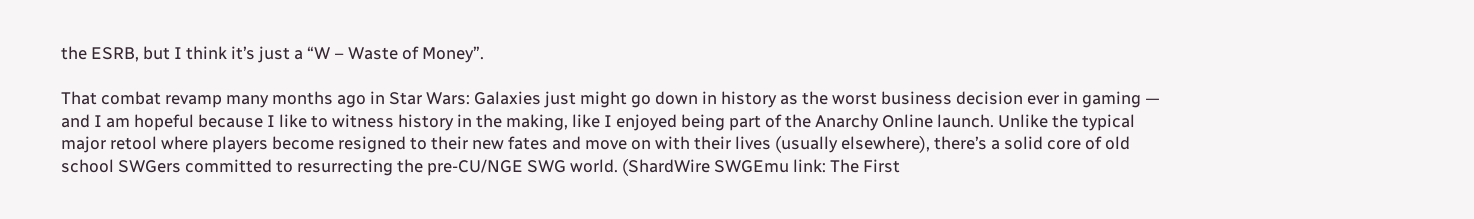the ESRB, but I think it’s just a “W – Waste of Money”.

That combat revamp many months ago in Star Wars: Galaxies just might go down in history as the worst business decision ever in gaming — and I am hopeful because I like to witness history in the making, like I enjoyed being part of the Anarchy Online launch. Unlike the typical major retool where players become resigned to their new fates and move on with their lives (usually elsewhere), there’s a solid core of old school SWGers committed to resurrecting the pre-CU/NGE SWG world. (ShardWire SWGEmu link: The First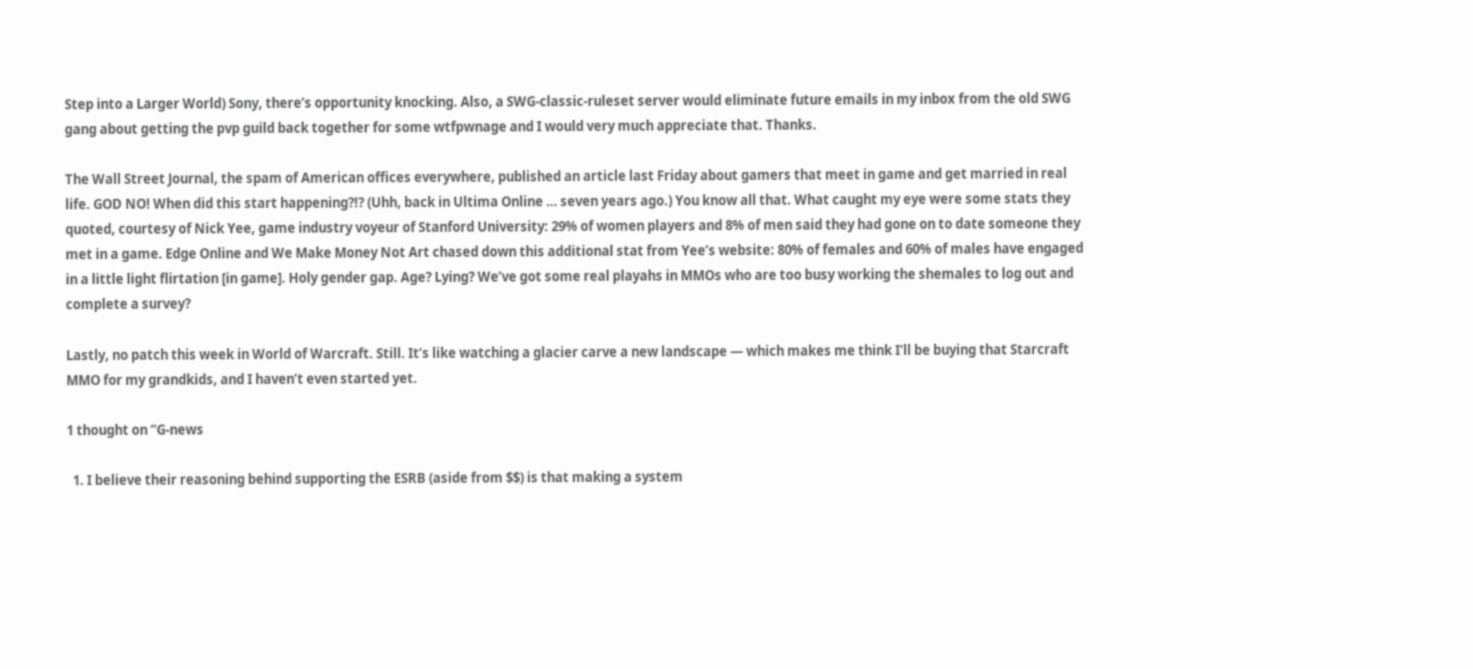Step into a Larger World) Sony, there’s opportunity knocking. Also, a SWG-classic-ruleset server would eliminate future emails in my inbox from the old SWG gang about getting the pvp guild back together for some wtfpwnage and I would very much appreciate that. Thanks.

The Wall Street Journal, the spam of American offices everywhere, published an article last Friday about gamers that meet in game and get married in real life. GOD NO! When did this start happening?!? (Uhh, back in Ultima Online … seven years ago.) You know all that. What caught my eye were some stats they quoted, courtesy of Nick Yee, game industry voyeur of Stanford University: 29% of women players and 8% of men said they had gone on to date someone they met in a game. Edge Online and We Make Money Not Art chased down this additional stat from Yee’s website: 80% of females and 60% of males have engaged in a little light flirtation [in game]. Holy gender gap. Age? Lying? We’ve got some real playahs in MMOs who are too busy working the shemales to log out and complete a survey?

Lastly, no patch this week in World of Warcraft. Still. It’s like watching a glacier carve a new landscape — which makes me think I’ll be buying that Starcraft MMO for my grandkids, and I haven’t even started yet.

1 thought on “G-news

  1. I believe their reasoning behind supporting the ESRB (aside from $$) is that making a system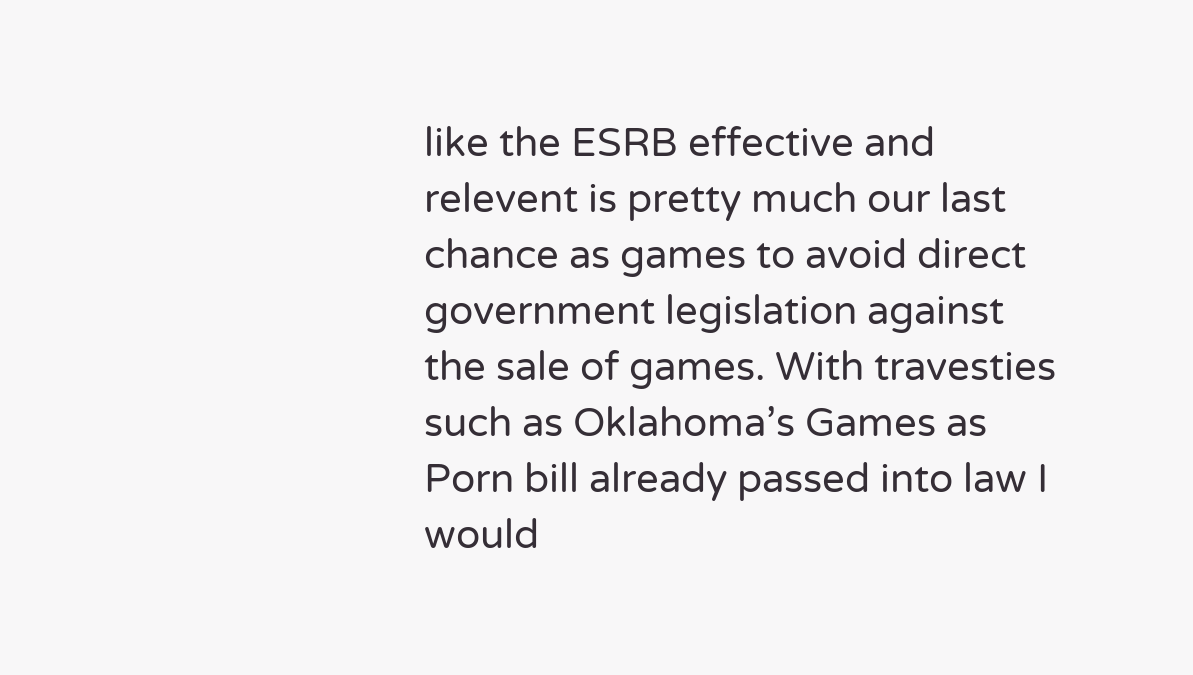like the ESRB effective and relevent is pretty much our last chance as games to avoid direct government legislation against the sale of games. With travesties such as Oklahoma’s Games as Porn bill already passed into law I would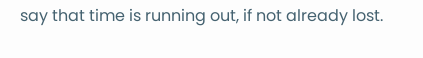say that time is running out, if not already lost.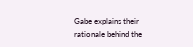Gabe explains their rationale behind the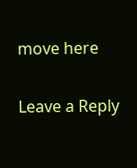move here

Leave a Reply